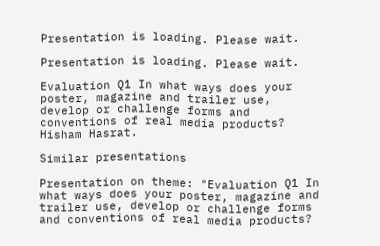Presentation is loading. Please wait.

Presentation is loading. Please wait.

Evaluation Q1 In what ways does your poster, magazine and trailer use, develop or challenge forms and conventions of real media products? Hisham Hasrat.

Similar presentations

Presentation on theme: "Evaluation Q1 In what ways does your poster, magazine and trailer use, develop or challenge forms and conventions of real media products?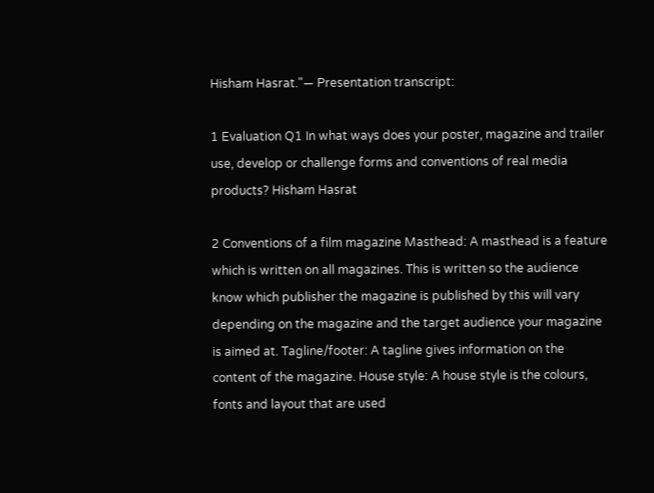Hisham Hasrat."— Presentation transcript:

1 Evaluation Q1 In what ways does your poster, magazine and trailer use, develop or challenge forms and conventions of real media products? Hisham Hasrat

2 Conventions of a film magazine Masthead: A masthead is a feature which is written on all magazines. This is written so the audience know which publisher the magazine is published by this will vary depending on the magazine and the target audience your magazine is aimed at. Tagline/footer: A tagline gives information on the content of the magazine. House style: A house style is the colours, fonts and layout that are used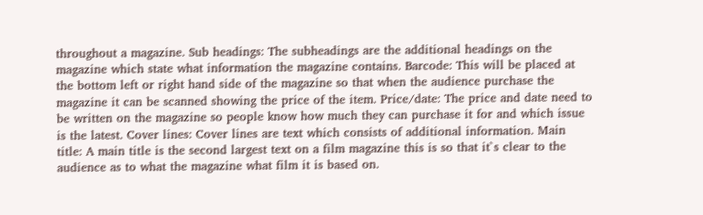throughout a magazine. Sub headings: The subheadings are the additional headings on the magazine which state what information the magazine contains. Barcode: This will be placed at the bottom left or right hand side of the magazine so that when the audience purchase the magazine it can be scanned showing the price of the item. Price/date: The price and date need to be written on the magazine so people know how much they can purchase it for and which issue is the latest. Cover lines: Cover lines are text which consists of additional information. Main title: A main title is the second largest text on a film magazine this is so that it`s clear to the audience as to what the magazine what film it is based on.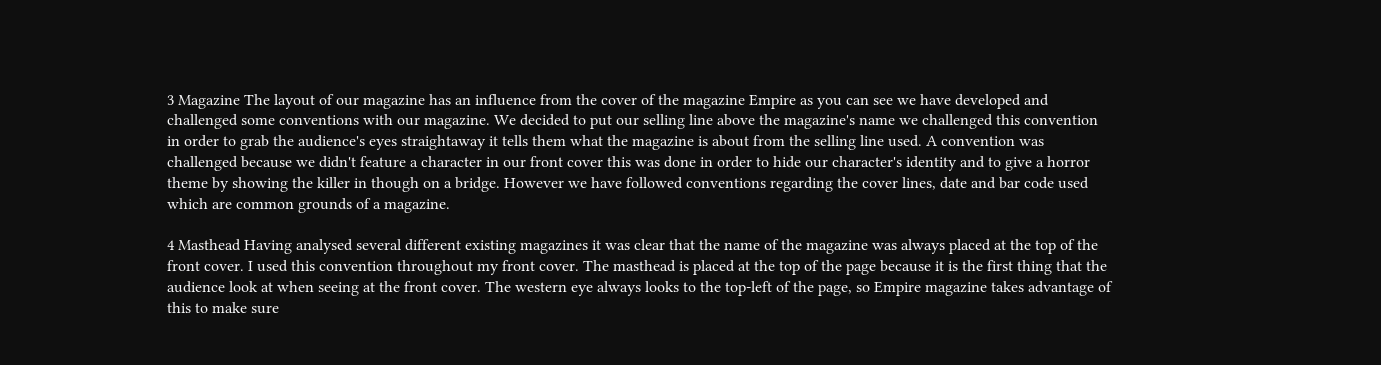3 Magazine The layout of our magazine has an influence from the cover of the magazine Empire as you can see we have developed and challenged some conventions with our magazine. We decided to put our selling line above the magazine's name we challenged this convention in order to grab the audience's eyes straightaway it tells them what the magazine is about from the selling line used. A convention was challenged because we didn't feature a character in our front cover this was done in order to hide our character's identity and to give a horror theme by showing the killer in though on a bridge. However we have followed conventions regarding the cover lines, date and bar code used which are common grounds of a magazine.

4 Masthead Having analysed several different existing magazines it was clear that the name of the magazine was always placed at the top of the front cover. I used this convention throughout my front cover. The masthead is placed at the top of the page because it is the first thing that the audience look at when seeing at the front cover. The western eye always looks to the top-left of the page, so Empire magazine takes advantage of this to make sure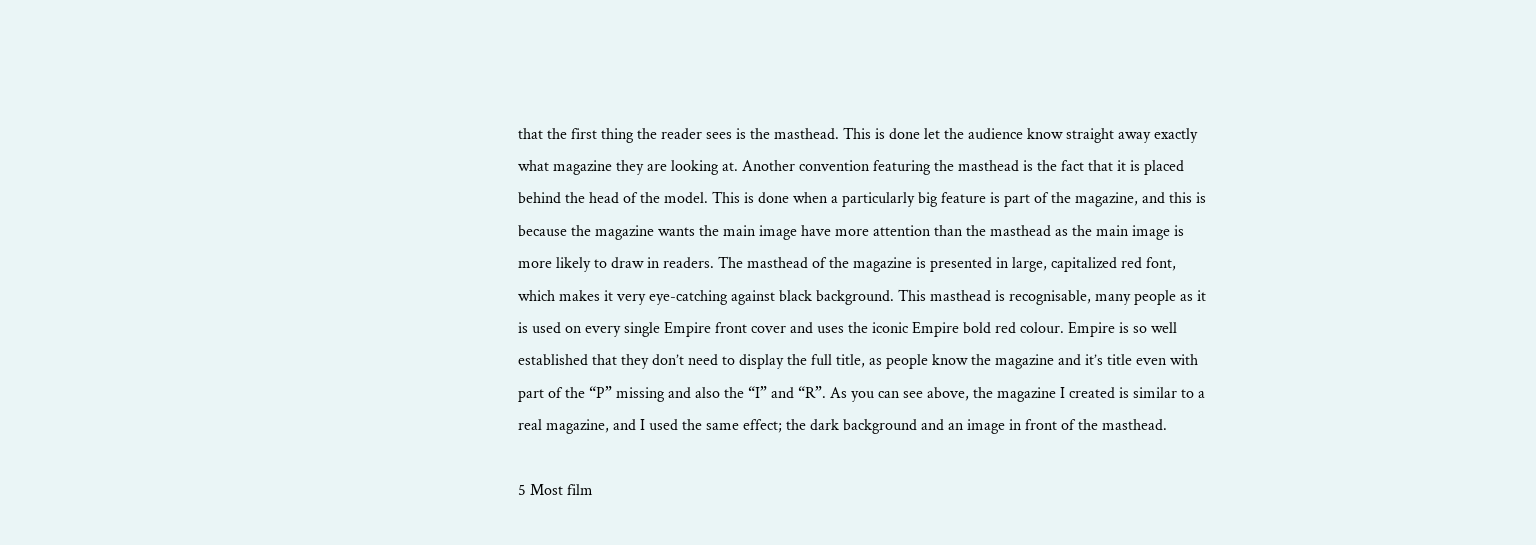that the first thing the reader sees is the masthead. This is done let the audience know straight away exactly what magazine they are looking at. Another convention featuring the masthead is the fact that it is placed behind the head of the model. This is done when a particularly big feature is part of the magazine, and this is because the magazine wants the main image have more attention than the masthead as the main image is more likely to draw in readers. The masthead of the magazine is presented in large, capitalized red font, which makes it very eye-catching against black background. This masthead is recognisable, many people as it is used on every single Empire front cover and uses the iconic Empire bold red colour. Empire is so well established that they don’t need to display the full title, as people know the magazine and it’s title even with part of the “P” missing and also the “I” and “R”. As you can see above, the magazine I created is similar to a real magazine, and I used the same effect; the dark background and an image in front of the masthead.

5 Most film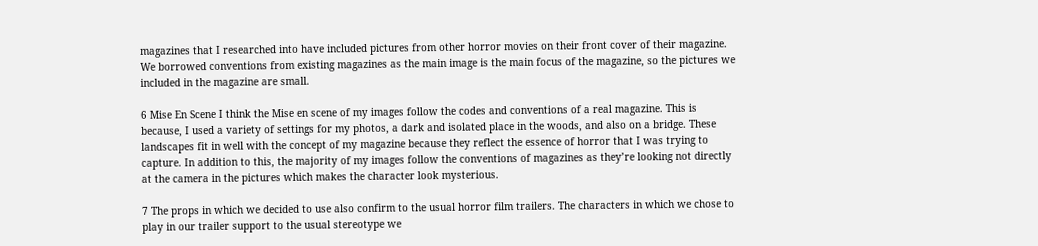magazines that I researched into have included pictures from other horror movies on their front cover of their magazine. We borrowed conventions from existing magazines as the main image is the main focus of the magazine, so the pictures we included in the magazine are small.

6 Mise En Scene I think the Mise en scene of my images follow the codes and conventions of a real magazine. This is because, I used a variety of settings for my photos, a dark and isolated place in the woods, and also on a bridge. These landscapes fit in well with the concept of my magazine because they reflect the essence of horror that I was trying to capture. In addition to this, the majority of my images follow the conventions of magazines as they’re looking not directly at the camera in the pictures which makes the character look mysterious.

7 The props in which we decided to use also confirm to the usual horror film trailers. The characters in which we chose to play in our trailer support to the usual stereotype we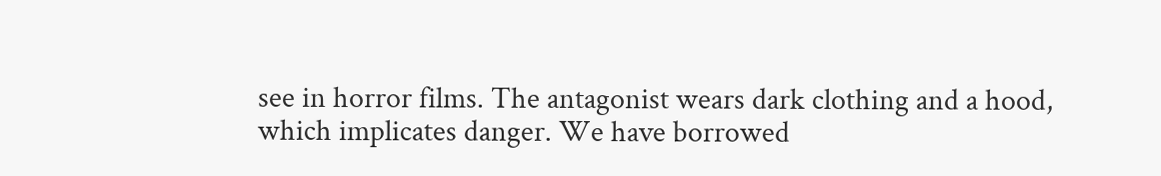see in horror films. The antagonist wears dark clothing and a hood, which implicates danger. We have borrowed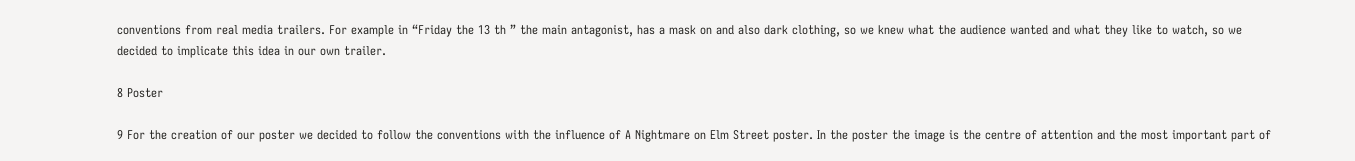conventions from real media trailers. For example in “Friday the 13 th ” the main antagonist, has a mask on and also dark clothing, so we knew what the audience wanted and what they like to watch, so we decided to implicate this idea in our own trailer.

8 Poster

9 For the creation of our poster we decided to follow the conventions with the influence of A Nightmare on Elm Street poster. In the poster the image is the centre of attention and the most important part of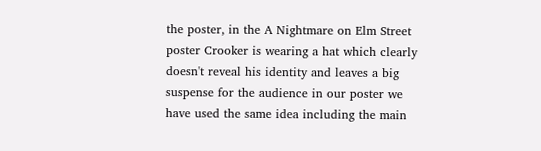the poster, in the A Nightmare on Elm Street poster Crooker is wearing a hat which clearly doesn't reveal his identity and leaves a big suspense for the audience in our poster we have used the same idea including the main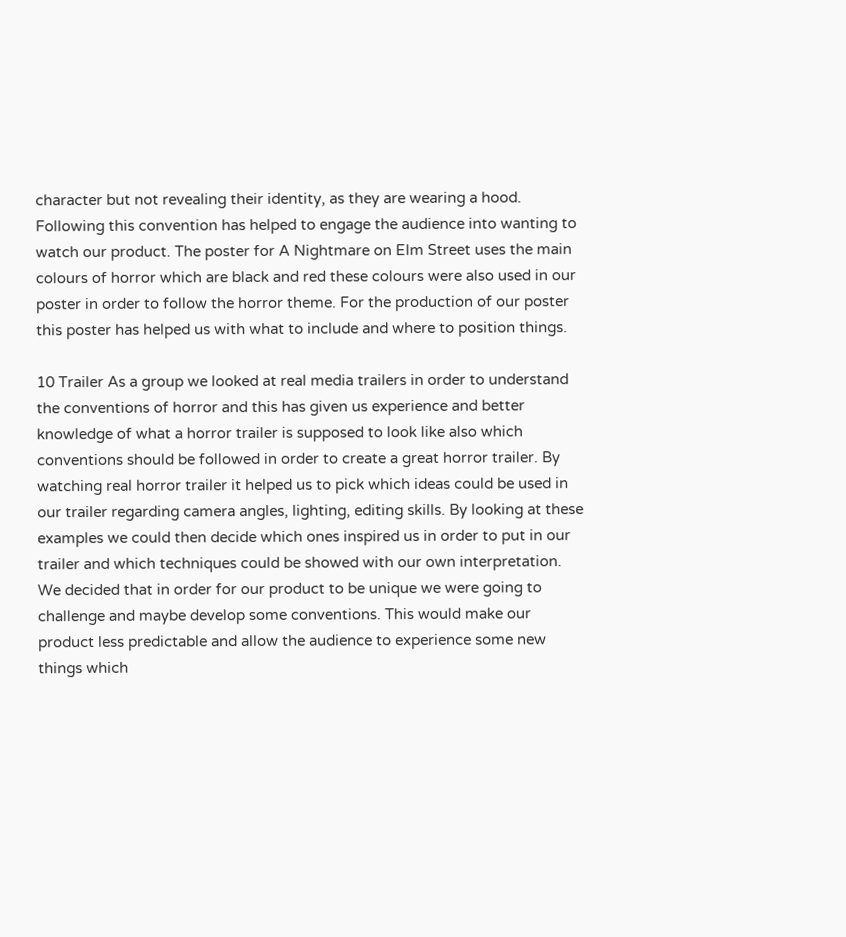character but not revealing their identity, as they are wearing a hood. Following this convention has helped to engage the audience into wanting to watch our product. The poster for A Nightmare on Elm Street uses the main colours of horror which are black and red these colours were also used in our poster in order to follow the horror theme. For the production of our poster this poster has helped us with what to include and where to position things.

10 Trailer As a group we looked at real media trailers in order to understand the conventions of horror and this has given us experience and better knowledge of what a horror trailer is supposed to look like also which conventions should be followed in order to create a great horror trailer. By watching real horror trailer it helped us to pick which ideas could be used in our trailer regarding camera angles, lighting, editing skills. By looking at these examples we could then decide which ones inspired us in order to put in our trailer and which techniques could be showed with our own interpretation. We decided that in order for our product to be unique we were going to challenge and maybe develop some conventions. This would make our product less predictable and allow the audience to experience some new things which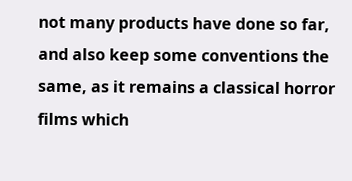not many products have done so far, and also keep some conventions the same, as it remains a classical horror films which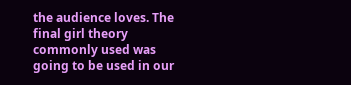the audience loves. The final girl theory commonly used was going to be used in our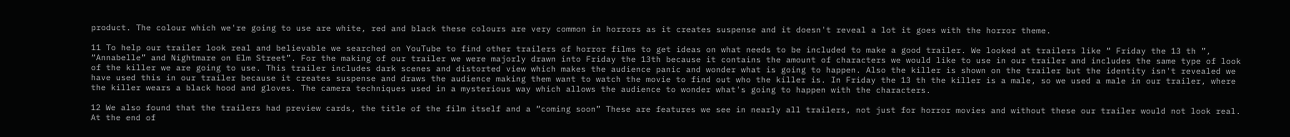product. The colour which we're going to use are white, red and black these colours are very common in horrors as it creates suspense and it doesn't reveal a lot it goes with the horror theme.

11 To help our trailer look real and believable we searched on YouTube to find other trailers of horror films to get ideas on what needs to be included to make a good trailer. We looked at trailers like “ Friday the 13 th ”, “Annabelle” and Nightmare on Elm Street”. For the making of our trailer we were majorly drawn into Friday the 13th because it contains the amount of characters we would like to use in our trailer and includes the same type of look of the killer we are going to use. This trailer includes dark scenes and distorted view which makes the audience panic and wonder what is going to happen. Also the killer is shown on the trailer but the identity isn't revealed we have used this in our trailer because it creates suspense and draws the audience making them want to watch the movie to find out who the killer is. In Friday the 13 th the killer is a male, so we used a male in our trailer, where the killer wears a black hood and gloves. The camera techniques used in a mysterious way which allows the audience to wonder what's going to happen with the characters.

12 We also found that the trailers had preview cards, the title of the film itself and a “coming soon” These are features we see in nearly all trailers, not just for horror movies and without these our trailer would not look real. At the end of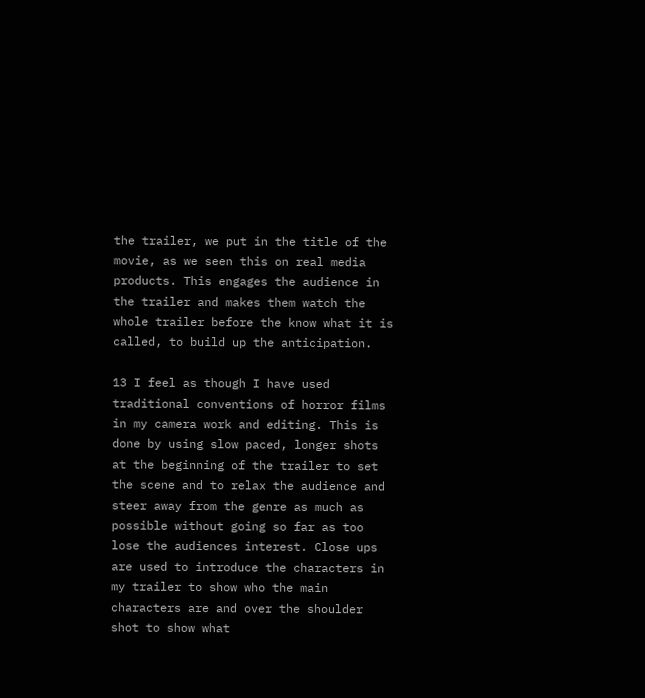the trailer, we put in the title of the movie, as we seen this on real media products. This engages the audience in the trailer and makes them watch the whole trailer before the know what it is called, to build up the anticipation.

13 I feel as though I have used traditional conventions of horror films in my camera work and editing. This is done by using slow paced, longer shots at the beginning of the trailer to set the scene and to relax the audience and steer away from the genre as much as possible without going so far as too lose the audiences interest. Close ups are used to introduce the characters in my trailer to show who the main characters are and over the shoulder shot to show what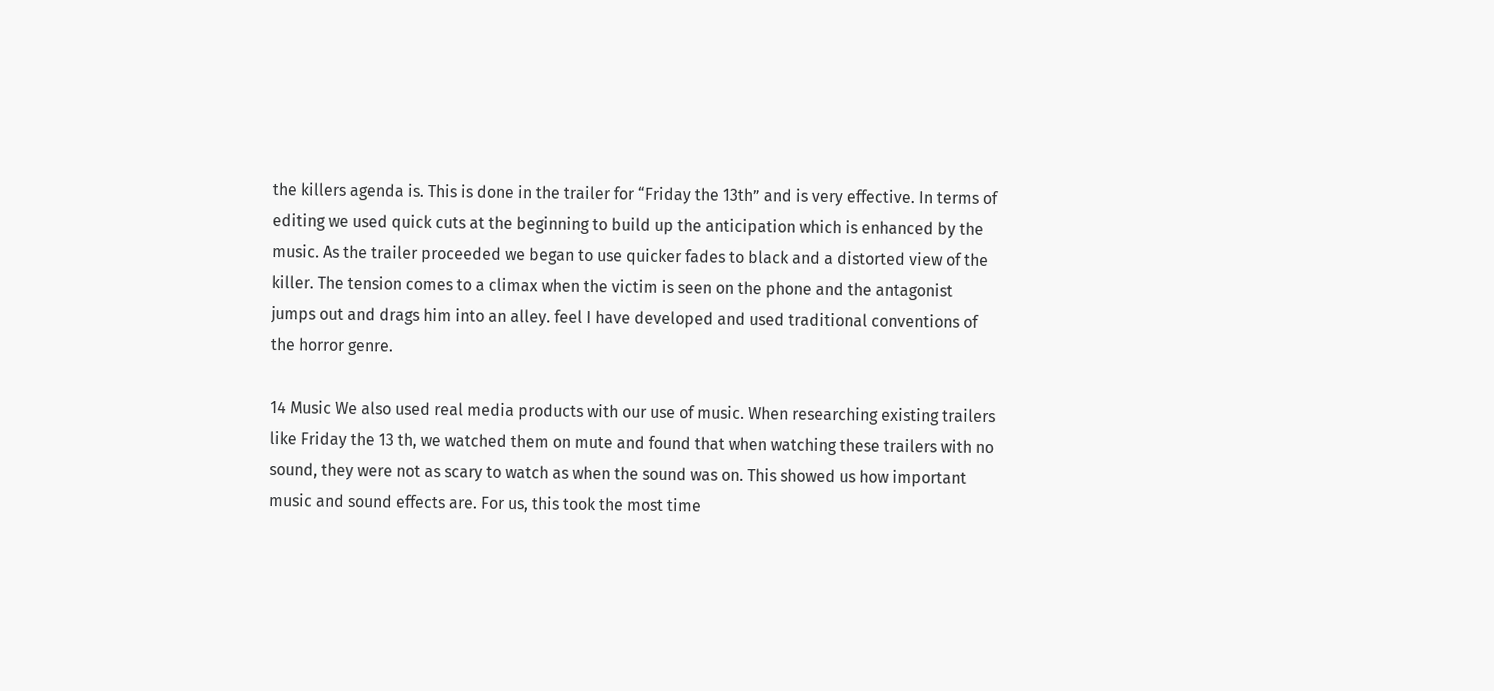the killers agenda is. This is done in the trailer for “Friday the 13th” and is very effective. In terms of editing we used quick cuts at the beginning to build up the anticipation which is enhanced by the music. As the trailer proceeded we began to use quicker fades to black and a distorted view of the killer. The tension comes to a climax when the victim is seen on the phone and the antagonist jumps out and drags him into an alley. feel I have developed and used traditional conventions of the horror genre.

14 Music We also used real media products with our use of music. When researching existing trailers like Friday the 13 th, we watched them on mute and found that when watching these trailers with no sound, they were not as scary to watch as when the sound was on. This showed us how important music and sound effects are. For us, this took the most time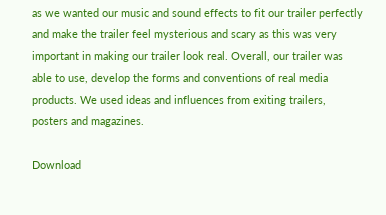as we wanted our music and sound effects to fit our trailer perfectly and make the trailer feel mysterious and scary as this was very important in making our trailer look real. Overall, our trailer was able to use, develop the forms and conventions of real media products. We used ideas and influences from exiting trailers, posters and magazines.

Download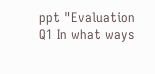ppt "Evaluation Q1 In what ways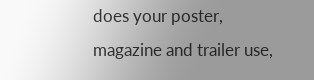does your poster, magazine and trailer use,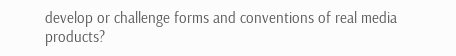develop or challenge forms and conventions of real media products?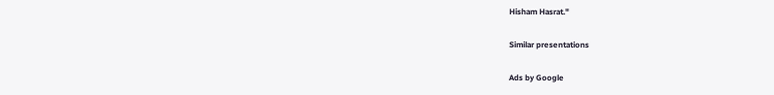Hisham Hasrat."

Similar presentations

Ads by Google